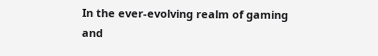In the ever-evolving realm of gaming and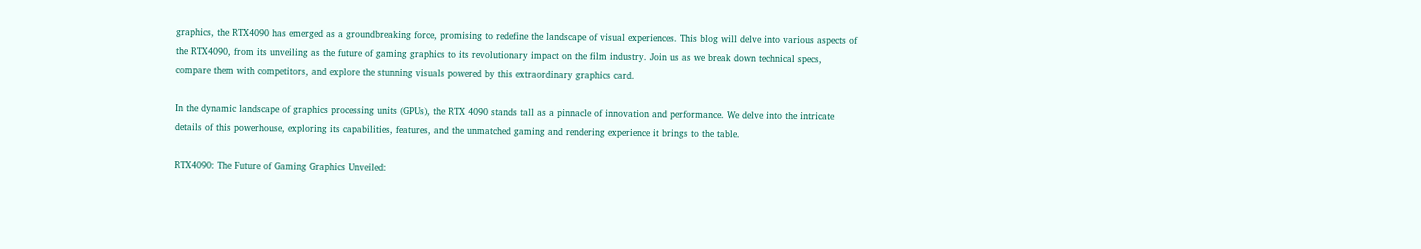graphics, the RTX4090 has emerged as a groundbreaking force, promising to redefine the landscape of visual experiences. This blog will delve into various aspects of the RTX4090, from its unveiling as the future of gaming graphics to its revolutionary impact on the film industry. Join us as we break down technical specs, compare them with competitors, and explore the stunning visuals powered by this extraordinary graphics card.

In the dynamic landscape of graphics processing units (GPUs), the RTX 4090 stands tall as a pinnacle of innovation and performance. We delve into the intricate details of this powerhouse, exploring its capabilities, features, and the unmatched gaming and rendering experience it brings to the table.

RTX4090: The Future of Gaming Graphics Unveiled: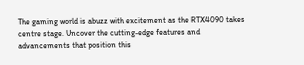The gaming world is abuzz with excitement as the RTX4090 takes centre stage. Uncover the cutting-edge features and advancements that position this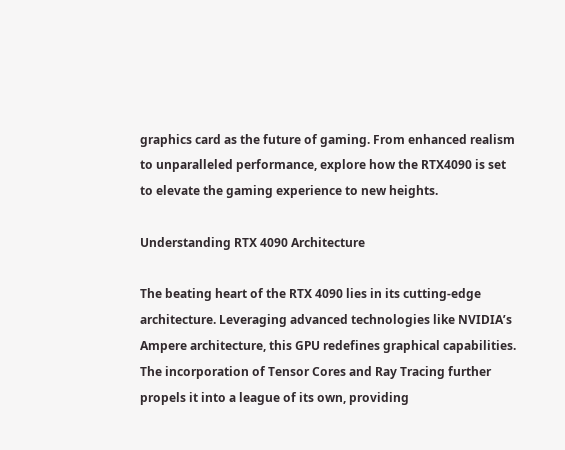graphics card as the future of gaming. From enhanced realism to unparalleled performance, explore how the RTX4090 is set to elevate the gaming experience to new heights.

Understanding RTX 4090 Architecture

The beating heart of the RTX 4090 lies in its cutting-edge architecture. Leveraging advanced technologies like NVIDIA’s Ampere architecture, this GPU redefines graphical capabilities. The incorporation of Tensor Cores and Ray Tracing further propels it into a league of its own, providing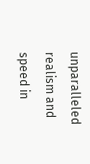unparalleled realism and speed in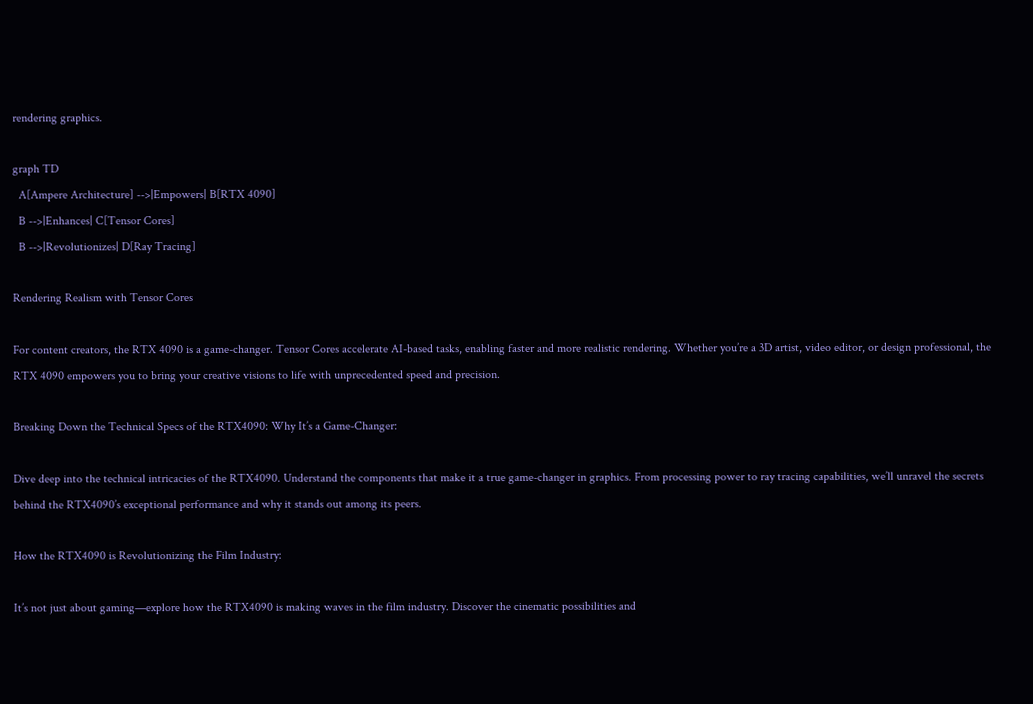rendering graphics.

graph TD
  A[Ampere Architecture] -->|Empowers| B[RTX 4090]
  B -->|Enhances| C[Tensor Cores]
  B -->|Revolutionizes| D[Ray Tracing]

Rendering Realism with Tensor Cores

For content creators, the RTX 4090 is a game-changer. Tensor Cores accelerate AI-based tasks, enabling faster and more realistic rendering. Whether you’re a 3D artist, video editor, or design professional, the RTX 4090 empowers you to bring your creative visions to life with unprecedented speed and precision.

Breaking Down the Technical Specs of the RTX4090: Why It’s a Game-Changer:

Dive deep into the technical intricacies of the RTX4090. Understand the components that make it a true game-changer in graphics. From processing power to ray tracing capabilities, we’ll unravel the secrets behind the RTX4090’s exceptional performance and why it stands out among its peers.

How the RTX4090 is Revolutionizing the Film Industry:

It’s not just about gaming—explore how the RTX4090 is making waves in the film industry. Discover the cinematic possibilities and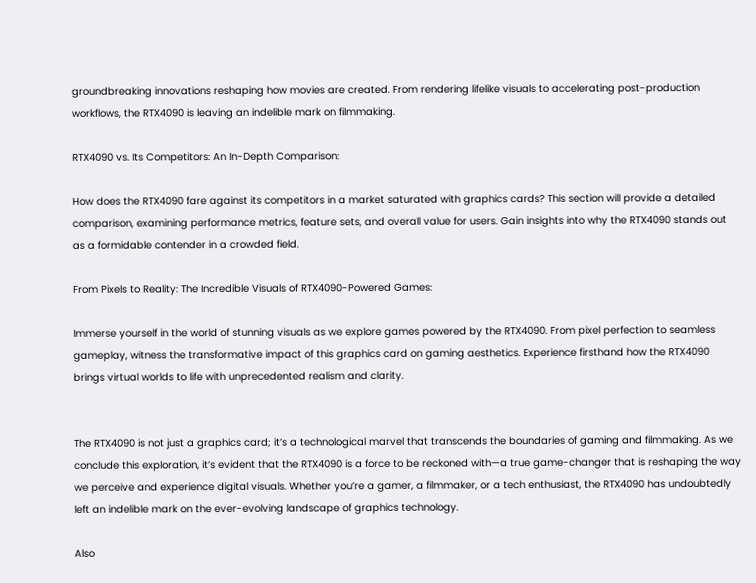groundbreaking innovations reshaping how movies are created. From rendering lifelike visuals to accelerating post-production workflows, the RTX4090 is leaving an indelible mark on filmmaking.

RTX4090 vs. Its Competitors: An In-Depth Comparison:

How does the RTX4090 fare against its competitors in a market saturated with graphics cards? This section will provide a detailed comparison, examining performance metrics, feature sets, and overall value for users. Gain insights into why the RTX4090 stands out as a formidable contender in a crowded field.

From Pixels to Reality: The Incredible Visuals of RTX4090-Powered Games:

Immerse yourself in the world of stunning visuals as we explore games powered by the RTX4090. From pixel perfection to seamless gameplay, witness the transformative impact of this graphics card on gaming aesthetics. Experience firsthand how the RTX4090 brings virtual worlds to life with unprecedented realism and clarity.


The RTX4090 is not just a graphics card; it’s a technological marvel that transcends the boundaries of gaming and filmmaking. As we conclude this exploration, it’s evident that the RTX4090 is a force to be reckoned with—a true game-changer that is reshaping the way we perceive and experience digital visuals. Whether you’re a gamer, a filmmaker, or a tech enthusiast, the RTX4090 has undoubtedly left an indelible mark on the ever-evolving landscape of graphics technology.

Also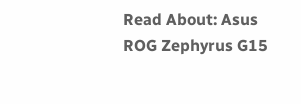Read About: Asus ROG Zephyrus G15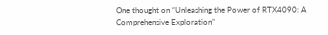One thought on “Unleashing the Power of RTX4090: A Comprehensive Exploration”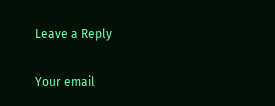Leave a Reply

Your email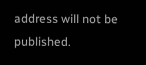address will not be published.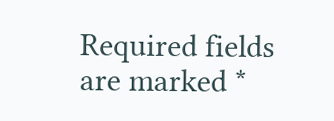Required fields are marked *